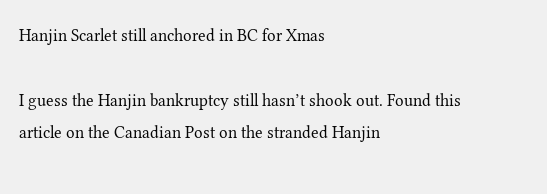Hanjin Scarlet still anchored in BC for Xmas

I guess the Hanjin bankruptcy still hasn’t shook out. Found this article on the Canadian Post on the stranded Hanjin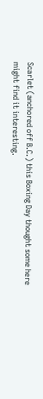Scarlet (anchored off B.C.) this Boxing Day thought some here might find it interesting.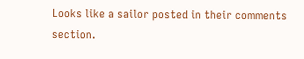Looks like a sailor posted in their comments section.